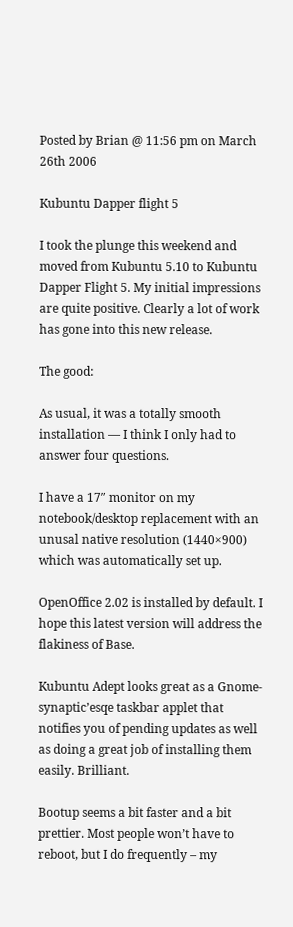Posted by Brian @ 11:56 pm on March 26th 2006

Kubuntu Dapper flight 5

I took the plunge this weekend and moved from Kubuntu 5.10 to Kubuntu Dapper Flight 5. My initial impressions are quite positive. Clearly a lot of work has gone into this new release.

The good:

As usual, it was a totally smooth installation — I think I only had to answer four questions.

I have a 17″ monitor on my notebook/desktop replacement with an unusal native resolution (1440×900) which was automatically set up.

OpenOffice 2.02 is installed by default. I hope this latest version will address the flakiness of Base.

Kubuntu Adept looks great as a Gnome-synaptic’esqe taskbar applet that notifies you of pending updates as well as doing a great job of installing them easily. Brilliant.

Bootup seems a bit faster and a bit prettier. Most people won’t have to reboot, but I do frequently – my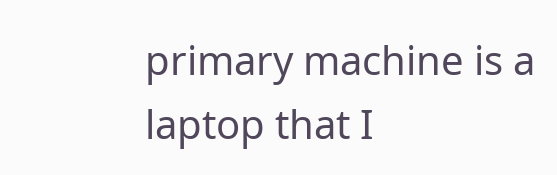primary machine is a laptop that I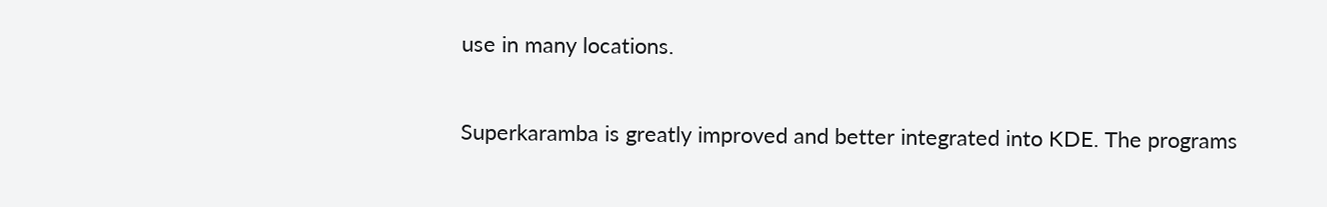use in many locations.

Superkaramba is greatly improved and better integrated into KDE. The programs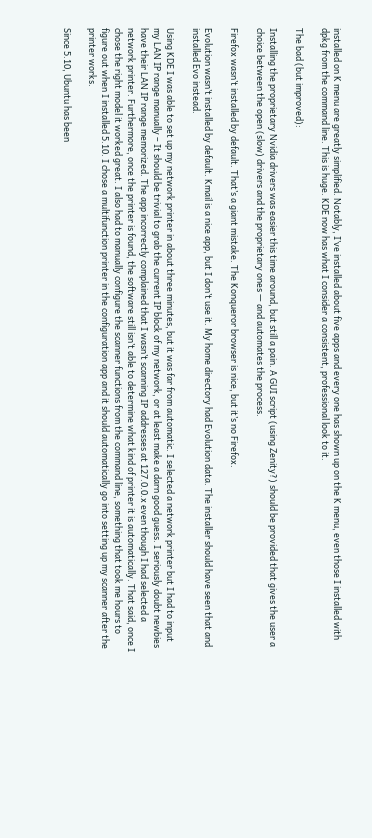installed on K menu are greatly simplified. Notably, I’ve installed about five apps and every one has shown up on the K menu, even those I installed with dpkg from the command line. This is huge. KDE now has what I consider a consistent, professional look to it.

The bad (but improved):

Installing the proprietary Nvidia drivers was easier this time around, but still a pain. A GUI script (using Zenity?) should be provided that gives the user a choice between the open (slow) drivers and the proprietary ones — and automates the process.

Firefox wasn’t installed by default. That’s a giant mistake. The Konqueror browser is nice, but it’s no Firefox.

Evolution wasn’t installed by default. Kmail is a nice app, but I don’t use it. My home directory had Evolution data. The installer should have seen that and installed Evo instead.

Using KDE I was able to set up my network printer in about three minutes, but it was far from automatic. I selected a network printer but I had to input my LAN IP range manually – It should be trivial to grab the current IP block of my network, or at least make a darn good guess. I seriously doubt newbies have their LAN IP range memorized. The app incorrectly complained that I wasn’t scanning IP addresses at 127.0.0.x even though I had selected a network printer. Furthermore, once the printer is found, the software still isn’t able to determine what kind of printer it is automatically. That said, once I chose the right model it worked great. I also had to manually configure the scanner functions from the command line, something that took me hours to figure out when I installed 5.10. I chose a multifunction printer in the configuration app and it should automatically go into setting up my scanner after the printer works.

Since 5.10, Ubuntu has been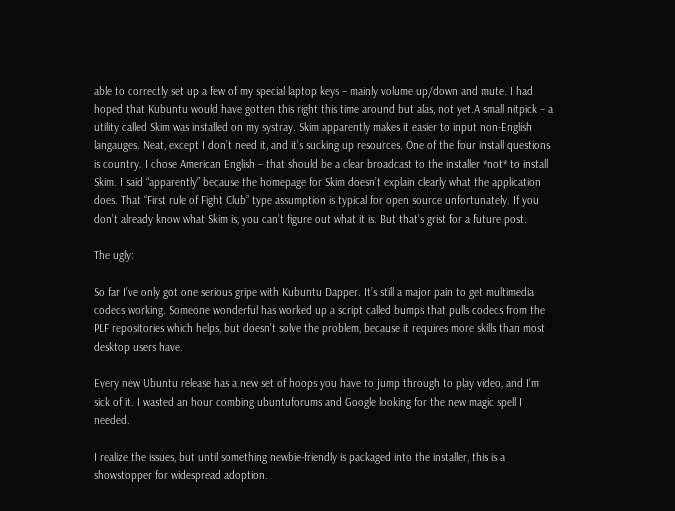able to correctly set up a few of my special laptop keys – mainly volume up/down and mute. I had hoped that Kubuntu would have gotten this right this time around but alas, not yet.A small nitpick – a utility called Skim was installed on my systray. Skim apparently makes it easier to input non-English langauges. Neat, except I don’t need it, and it’s sucking up resources. One of the four install questions is country. I chose American English – that should be a clear broadcast to the installer *not* to install Skim. I said “apparently” because the homepage for Skim doesn’t explain clearly what the application does. That “First rule of Fight Club” type assumption is typical for open source unfortunately. If you don’t already know what Skim is, you can’t figure out what it is. But that’s grist for a future post.

The ugly:

So far I’ve only got one serious gripe with Kubuntu Dapper. It’s still a major pain to get multimedia codecs working. Someone wonderful has worked up a script called bumps that pulls codecs from the PLF repositories which helps, but doesn’t solve the problem, because it requires more skills than most desktop users have.

Every new Ubuntu release has a new set of hoops you have to jump through to play video, and I’m sick of it. I wasted an hour combing ubuntuforums and Google looking for the new magic spell I needed.

I realize the issues, but until something newbie-friendly is packaged into the installer, this is a showstopper for widespread adoption.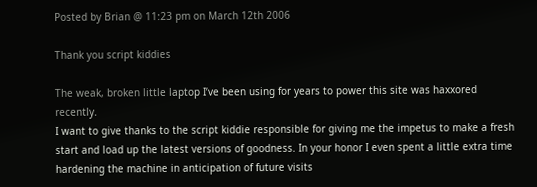Posted by Brian @ 11:23 pm on March 12th 2006

Thank you script kiddies

The weak, broken little laptop I’ve been using for years to power this site was haxxored recently.
I want to give thanks to the script kiddie responsible for giving me the impetus to make a fresh start and load up the latest versions of goodness. In your honor I even spent a little extra time hardening the machine in anticipation of future visits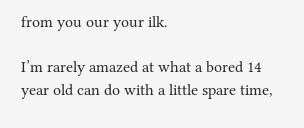from you our your ilk.

I’m rarely amazed at what a bored 14 year old can do with a little spare time,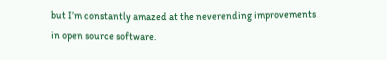but I’m constantly amazed at the neverending improvements in open source software.